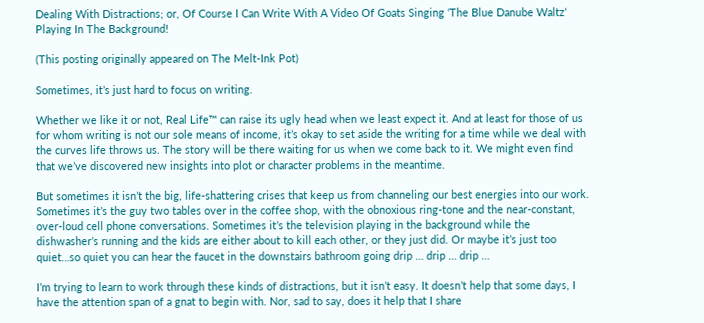Dealing With Distractions; or, Of Course I Can Write With A Video Of Goats Singing ‘The Blue Danube Waltz’ Playing In The Background!

(This posting originally appeared on The Melt-Ink Pot)

Sometimes, it’s just hard to focus on writing.

Whether we like it or not, Real Life™ can raise its ugly head when we least expect it. And at least for those of us for whom writing is not our sole means of income, it’s okay to set aside the writing for a time while we deal with the curves life throws us. The story will be there waiting for us when we come back to it. We might even find that we’ve discovered new insights into plot or character problems in the meantime.

But sometimes it isn’t the big, life-shattering crises that keep us from channeling our best energies into our work. Sometimes it’s the guy two tables over in the coffee shop, with the obnoxious ring-tone and the near-constant, over-loud cell phone conversations. Sometimes it’s the television playing in the background while the dishwasher’s running and the kids are either about to kill each other, or they just did. Or maybe it’s just too quiet…so quiet you can hear the faucet in the downstairs bathroom going drip … drip … drip …

I’m trying to learn to work through these kinds of distractions, but it isn’t easy. It doesn’t help that some days, I have the attention span of a gnat to begin with. Nor, sad to say, does it help that I share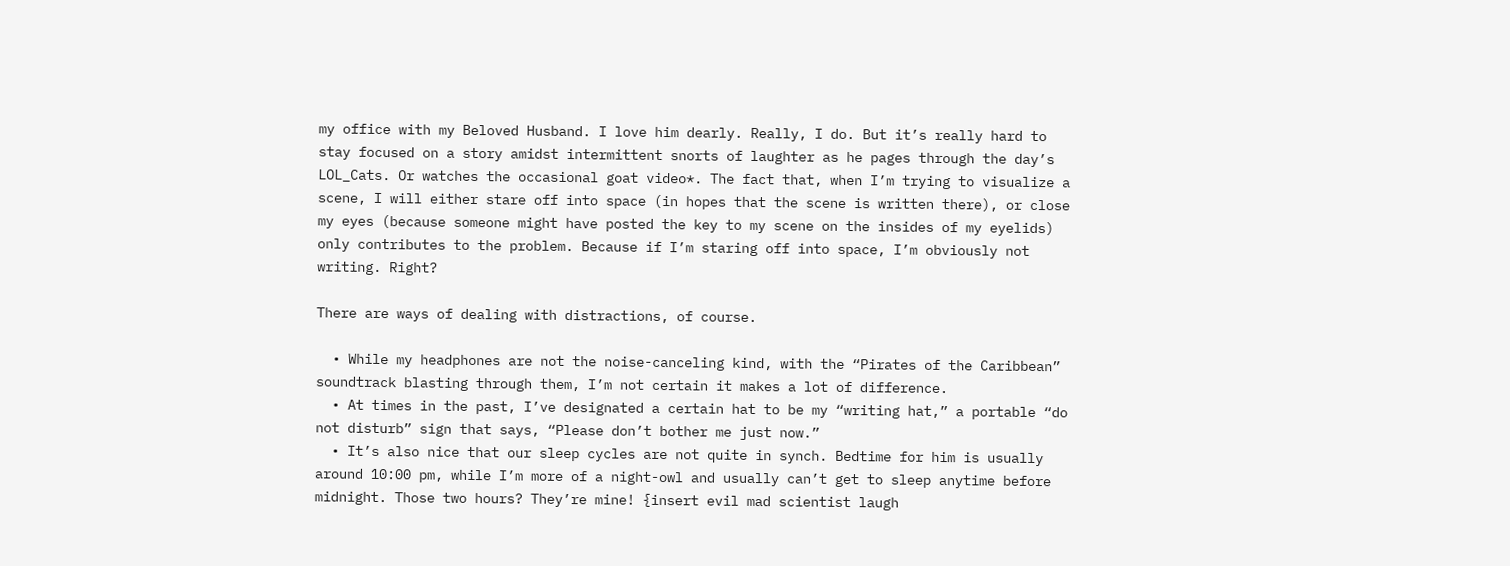my office with my Beloved Husband. I love him dearly. Really, I do. But it’s really hard to stay focused on a story amidst intermittent snorts of laughter as he pages through the day’s LOL_Cats. Or watches the occasional goat video*. The fact that, when I’m trying to visualize a scene, I will either stare off into space (in hopes that the scene is written there), or close my eyes (because someone might have posted the key to my scene on the insides of my eyelids) only contributes to the problem. Because if I’m staring off into space, I’m obviously not writing. Right?

There are ways of dealing with distractions, of course.

  • While my headphones are not the noise-canceling kind, with the “Pirates of the Caribbean” soundtrack blasting through them, I’m not certain it makes a lot of difference.
  • At times in the past, I’ve designated a certain hat to be my “writing hat,” a portable “do not disturb” sign that says, “Please don’t bother me just now.”
  • It’s also nice that our sleep cycles are not quite in synch. Bedtime for him is usually around 10:00 pm, while I’m more of a night-owl and usually can’t get to sleep anytime before midnight. Those two hours? They’re mine! {insert evil mad scientist laugh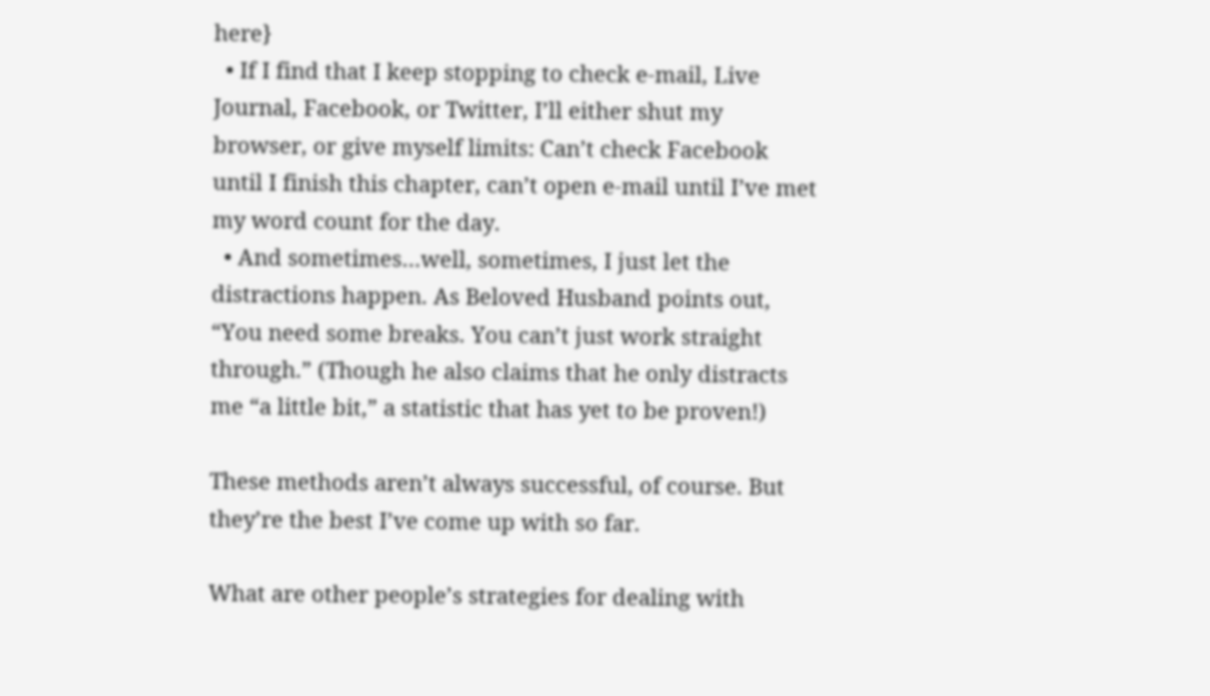here}
  • If I find that I keep stopping to check e-mail, Live Journal, Facebook, or Twitter, I’ll either shut my browser, or give myself limits: Can’t check Facebook until I finish this chapter, can’t open e-mail until I’ve met my word count for the day.
  • And sometimes…well, sometimes, I just let the distractions happen. As Beloved Husband points out, “You need some breaks. You can’t just work straight through.” (Though he also claims that he only distracts me “a little bit,” a statistic that has yet to be proven!)

These methods aren’t always successful, of course. But they’re the best I’ve come up with so far.

What are other people’s strategies for dealing with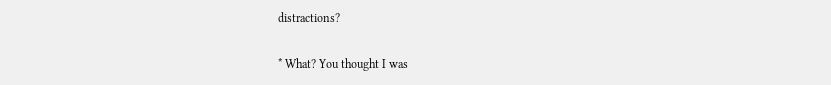distractions?

* What? You thought I was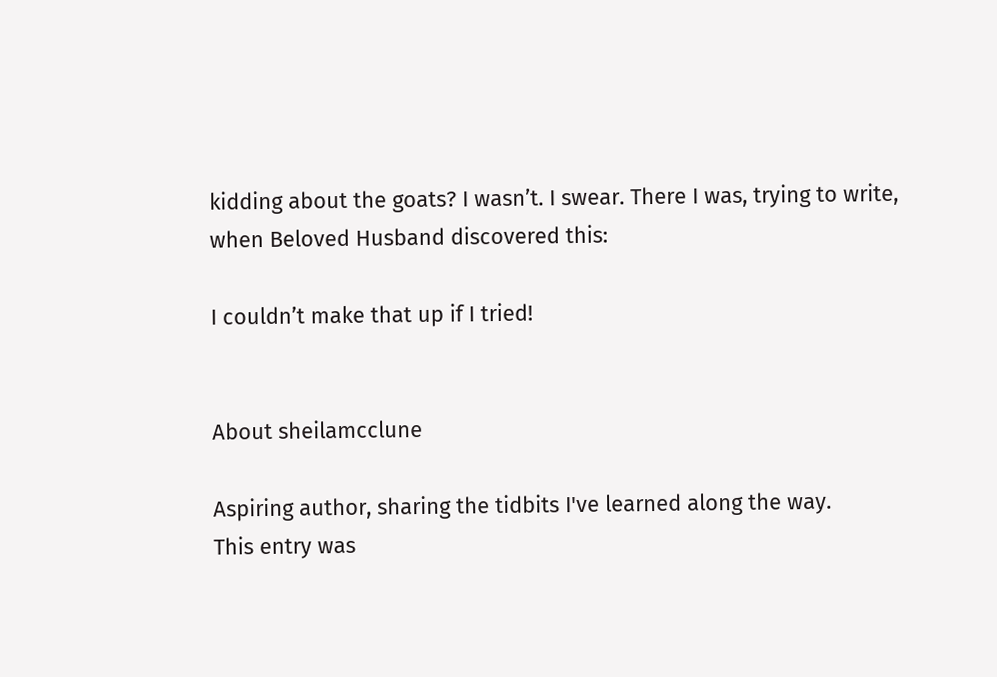kidding about the goats? I wasn’t. I swear. There I was, trying to write, when Beloved Husband discovered this:

I couldn’t make that up if I tried!


About sheilamcclune

Aspiring author, sharing the tidbits I've learned along the way.
This entry was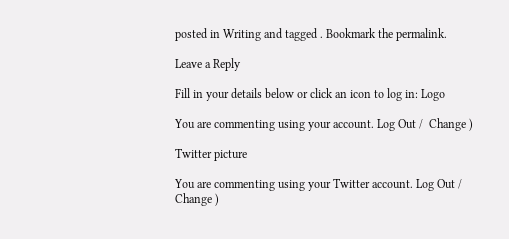posted in Writing and tagged . Bookmark the permalink.

Leave a Reply

Fill in your details below or click an icon to log in: Logo

You are commenting using your account. Log Out /  Change )

Twitter picture

You are commenting using your Twitter account. Log Out /  Change )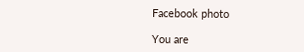Facebook photo

You are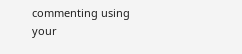commenting using your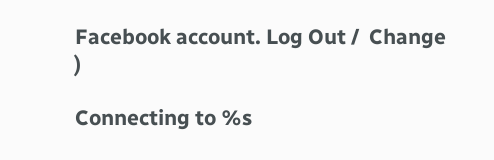Facebook account. Log Out /  Change )

Connecting to %s